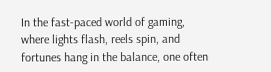In the fast-paced world of gaming, where lights flash, reels spin, and fortunes hang in the balance, one often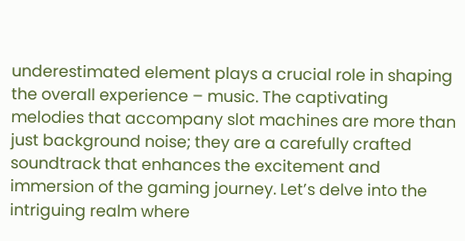underestimated element plays a crucial role in shaping the overall experience – music. The captivating melodies that accompany slot machines are more than just background noise; they are a carefully crafted soundtrack that enhances the excitement and immersion of the gaming journey. Let’s delve into the intriguing realm where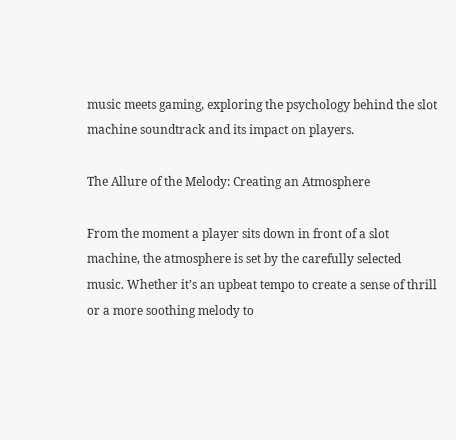music meets gaming, exploring the psychology behind the slot machine soundtrack and its impact on players.

The Allure of the Melody: Creating an Atmosphere

From the moment a player sits down in front of a slot machine, the atmosphere is set by the carefully selected music. Whether it’s an upbeat tempo to create a sense of thrill or a more soothing melody to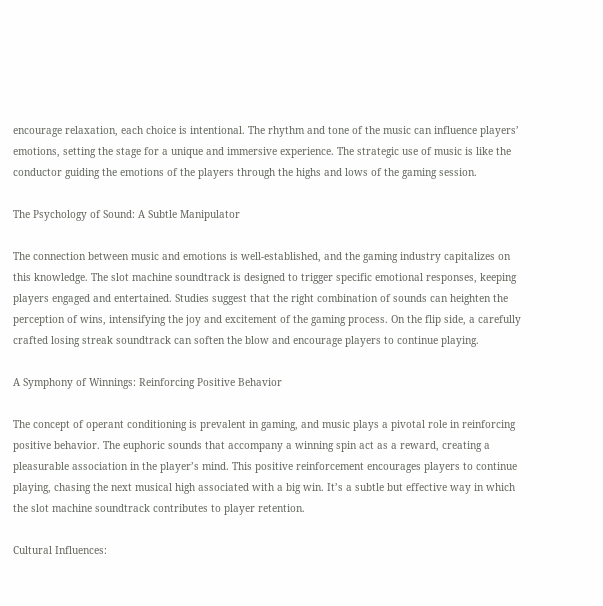encourage relaxation, each choice is intentional. The rhythm and tone of the music can influence players’ emotions, setting the stage for a unique and immersive experience. The strategic use of music is like the conductor guiding the emotions of the players through the highs and lows of the gaming session.

The Psychology of Sound: A Subtle Manipulator

The connection between music and emotions is well-established, and the gaming industry capitalizes on this knowledge. The slot machine soundtrack is designed to trigger specific emotional responses, keeping players engaged and entertained. Studies suggest that the right combination of sounds can heighten the perception of wins, intensifying the joy and excitement of the gaming process. On the flip side, a carefully crafted losing streak soundtrack can soften the blow and encourage players to continue playing.

A Symphony of Winnings: Reinforcing Positive Behavior

The concept of operant conditioning is prevalent in gaming, and music plays a pivotal role in reinforcing positive behavior. The euphoric sounds that accompany a winning spin act as a reward, creating a pleasurable association in the player’s mind. This positive reinforcement encourages players to continue playing, chasing the next musical high associated with a big win. It’s a subtle but effective way in which the slot machine soundtrack contributes to player retention.

Cultural Influences: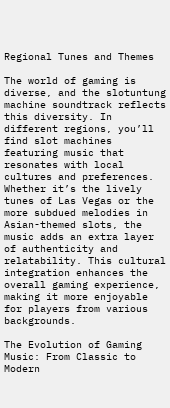Regional Tunes and Themes

The world of gaming is diverse, and the slotuntung machine soundtrack reflects this diversity. In different regions, you’ll find slot machines featuring music that resonates with local cultures and preferences. Whether it’s the lively tunes of Las Vegas or the more subdued melodies in Asian-themed slots, the music adds an extra layer of authenticity and relatability. This cultural integration enhances the overall gaming experience, making it more enjoyable for players from various backgrounds.

The Evolution of Gaming Music: From Classic to Modern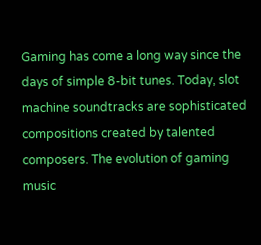Gaming has come a long way since the days of simple 8-bit tunes. Today, slot machine soundtracks are sophisticated compositions created by talented composers. The evolution of gaming music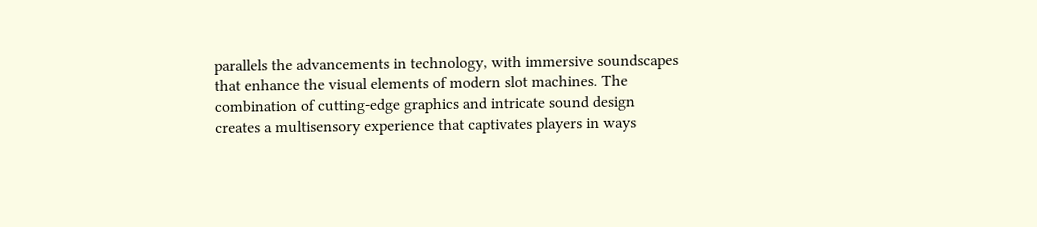parallels the advancements in technology, with immersive soundscapes that enhance the visual elements of modern slot machines. The combination of cutting-edge graphics and intricate sound design creates a multisensory experience that captivates players in ways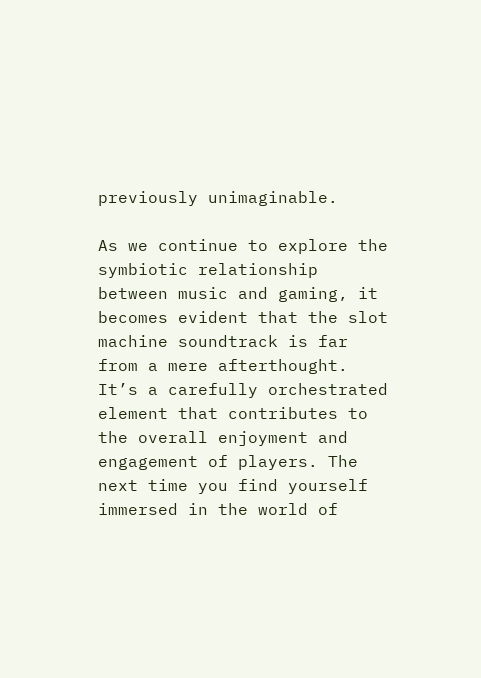previously unimaginable.

As we continue to explore the symbiotic relationship between music and gaming, it becomes evident that the slot machine soundtrack is far from a mere afterthought. It’s a carefully orchestrated element that contributes to the overall enjoyment and engagement of players. The next time you find yourself immersed in the world of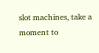slot machines, take a moment to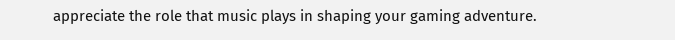appreciate the role that music plays in shaping your gaming adventure.